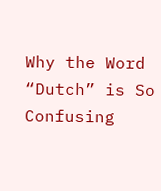Why the Word “Dutch” is So Confusing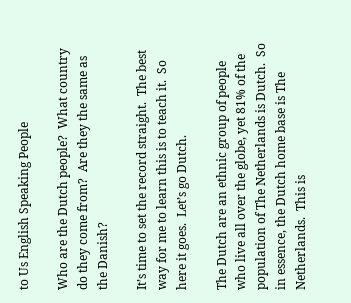to Us English Speaking People

Who are the Dutch people?  What country do they come from?  Are they the same as the Danish?

It’s time to set the record straight.  The best way for me to learn this is to teach it.  So here it goes.  Let’s go Dutch.

The Dutch are an ethnic group of people who live all over the globe, yet 81% of the population of The Netherlands is Dutch.  So in essence, the Dutch home base is The Netherlands.  This is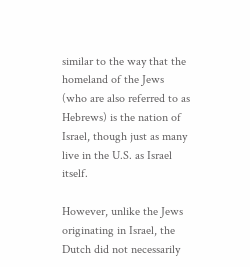similar to the way that the homeland of the Jews (who are also referred to as Hebrews) is the nation of Israel, though just as many live in the U.S. as Israel itself.

However, unlike the Jews originating in Israel, the Dutch did not necessarily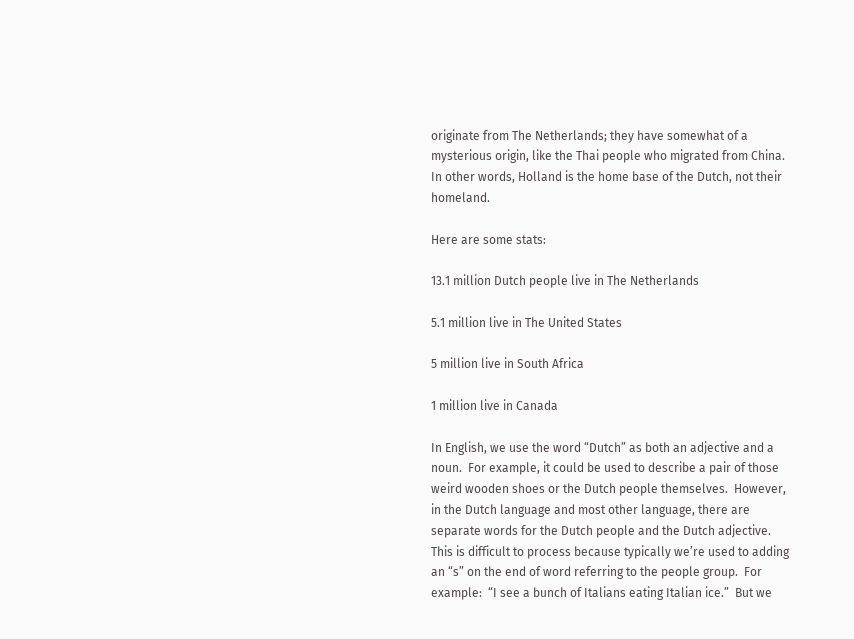originate from The Netherlands; they have somewhat of a mysterious origin, like the Thai people who migrated from China.  In other words, Holland is the home base of the Dutch, not their homeland.

Here are some stats:

13.1 million Dutch people live in The Netherlands

5.1 million live in The United States

5 million live in South Africa

1 million live in Canada

In English, we use the word “Dutch” as both an adjective and a noun.  For example, it could be used to describe a pair of those weird wooden shoes or the Dutch people themselves.  However, in the Dutch language and most other language, there are separate words for the Dutch people and the Dutch adjective.  This is difficult to process because typically we’re used to adding an “s” on the end of word referring to the people group.  For example:  “I see a bunch of Italians eating Italian ice.”  But we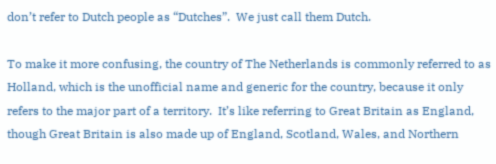don’t refer to Dutch people as “Dutches”.  We just call them Dutch.

To make it more confusing, the country of The Netherlands is commonly referred to as Holland, which is the unofficial name and generic for the country, because it only refers to the major part of a territory.  It’s like referring to Great Britain as England, though Great Britain is also made up of England, Scotland, Wales, and Northern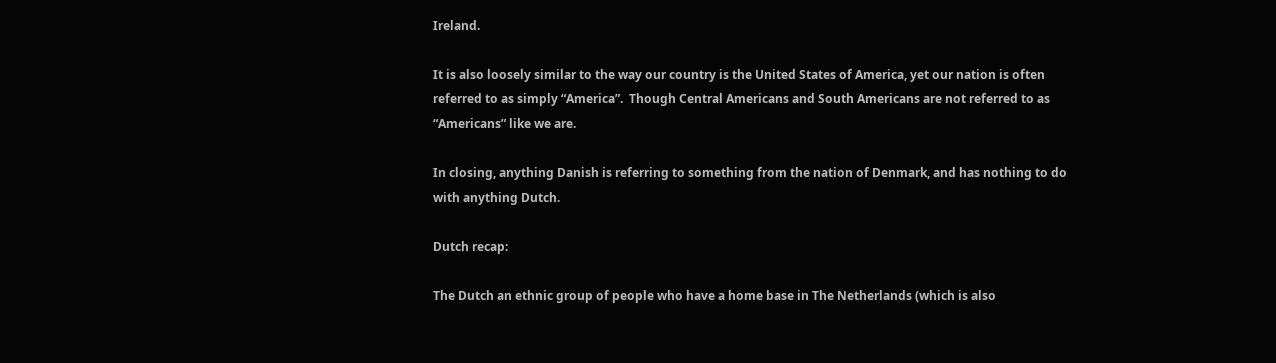Ireland.

It is also loosely similar to the way our country is the United States of America, yet our nation is often referred to as simply “America”.  Though Central Americans and South Americans are not referred to as “Americans” like we are.

In closing, anything Danish is referring to something from the nation of Denmark, and has nothing to do with anything Dutch.

Dutch recap:

The Dutch an ethnic group of people who have a home base in The Netherlands (which is also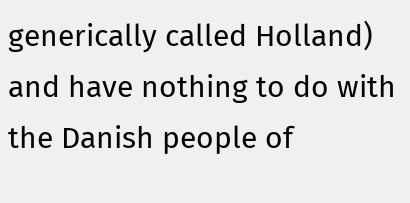generically called Holland) and have nothing to do with the Danish people of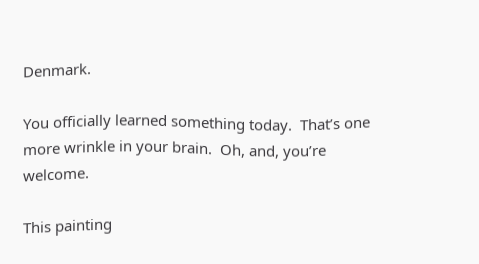Denmark.

You officially learned something today.  That’s one more wrinkle in your brain.  Oh, and, you’re welcome.

This painting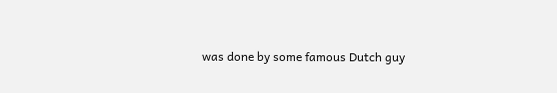was done by some famous Dutch guy